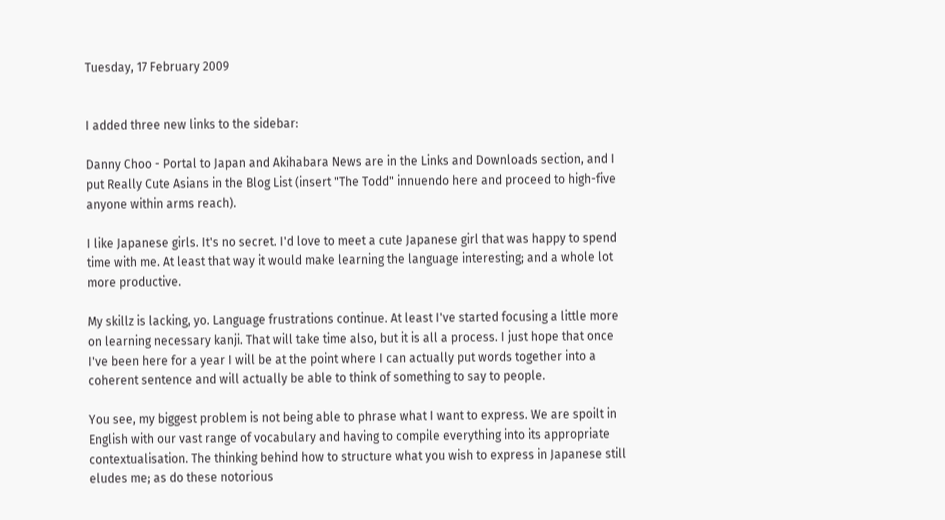Tuesday, 17 February 2009


I added three new links to the sidebar:

Danny Choo - Portal to Japan and Akihabara News are in the Links and Downloads section, and I put Really Cute Asians in the Blog List (insert "The Todd" innuendo here and proceed to high-five anyone within arms reach).

I like Japanese girls. It's no secret. I'd love to meet a cute Japanese girl that was happy to spend time with me. At least that way it would make learning the language interesting; and a whole lot more productive.

My skillz is lacking, yo. Language frustrations continue. At least I've started focusing a little more on learning necessary kanji. That will take time also, but it is all a process. I just hope that once I've been here for a year I will be at the point where I can actually put words together into a coherent sentence and will actually be able to think of something to say to people.

You see, my biggest problem is not being able to phrase what I want to express. We are spoilt in English with our vast range of vocabulary and having to compile everything into its appropriate contextualisation. The thinking behind how to structure what you wish to express in Japanese still eludes me; as do these notorious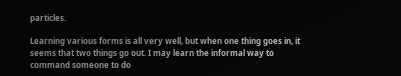particles.

Learning various forms is all very well, but when one thing goes in, it seems that two things go out. I may learn the informal way to command someone to do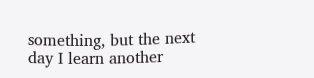something, but the next day I learn another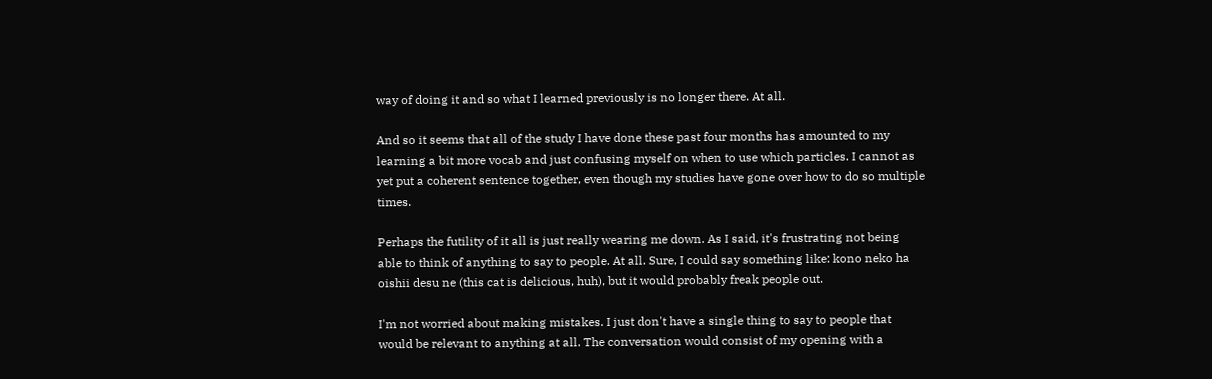way of doing it and so what I learned previously is no longer there. At all.

And so it seems that all of the study I have done these past four months has amounted to my learning a bit more vocab and just confusing myself on when to use which particles. I cannot as yet put a coherent sentence together, even though my studies have gone over how to do so multiple times.

Perhaps the futility of it all is just really wearing me down. As I said, it's frustrating not being able to think of anything to say to people. At all. Sure, I could say something like: kono neko ha oishii desu ne (this cat is delicious, huh), but it would probably freak people out.

I'm not worried about making mistakes. I just don't have a single thing to say to people that would be relevant to anything at all. The conversation would consist of my opening with a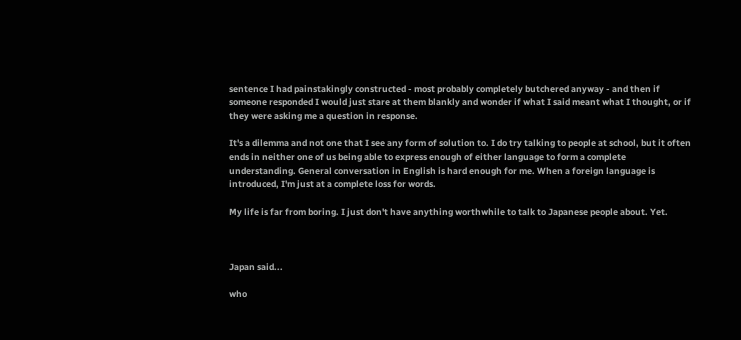sentence I had painstakingly constructed - most probably completely butchered anyway - and then if someone responded I would just stare at them blankly and wonder if what I said meant what I thought, or if they were asking me a question in response.

It's a dilemma and not one that I see any form of solution to. I do try talking to people at school, but it often ends in neither one of us being able to express enough of either language to form a complete understanding. General conversation in English is hard enough for me. When a foreign language is introduced, I'm just at a complete loss for words.

My life is far from boring. I just don't have anything worthwhile to talk to Japanese people about. Yet.



Japan said...

who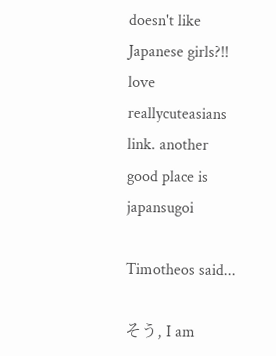doesn't like Japanese girls?!! love reallycuteasians link. another good place is japansugoi

Timotheos said...

そう, I am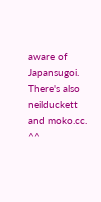aware of Japansugoi. There's also neilduckett and moko.cc. ^^